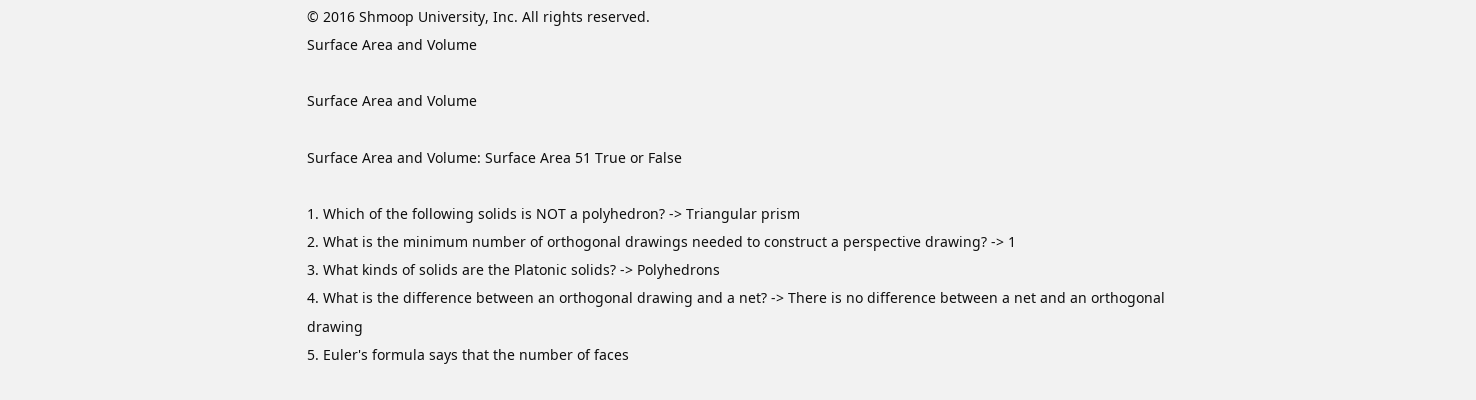© 2016 Shmoop University, Inc. All rights reserved.
Surface Area and Volume

Surface Area and Volume

Surface Area and Volume: Surface Area 51 True or False

1. Which of the following solids is NOT a polyhedron? -> Triangular prism
2. What is the minimum number of orthogonal drawings needed to construct a perspective drawing? -> 1
3. What kinds of solids are the Platonic solids? -> Polyhedrons
4. What is the difference between an orthogonal drawing and a net? -> There is no difference between a net and an orthogonal drawing
5. Euler's formula says that the number of faces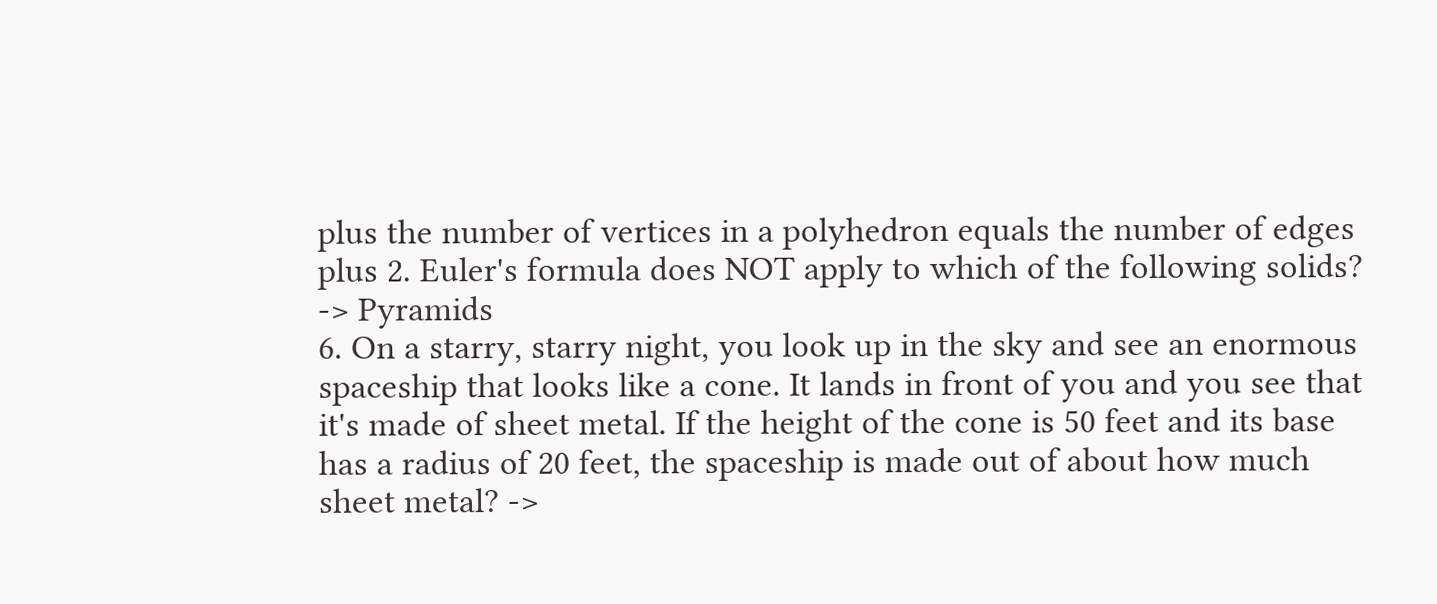plus the number of vertices in a polyhedron equals the number of edges plus 2. Euler's formula does NOT apply to which of the following solids? -> Pyramids
6. On a starry, starry night, you look up in the sky and see an enormous spaceship that looks like a cone. It lands in front of you and you see that it's made of sheet metal. If the height of the cone is 50 feet and its base has a radius of 20 feet, the spaceship is made out of about how much sheet metal? ->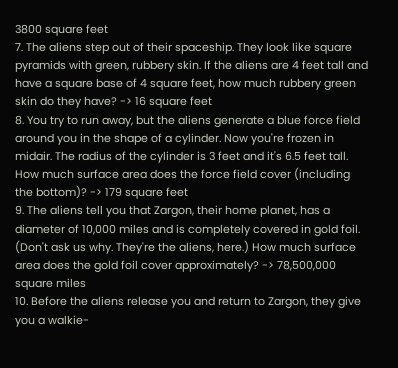3800 square feet
7. The aliens step out of their spaceship. They look like square pyramids with green, rubbery skin. If the aliens are 4 feet tall and have a square base of 4 square feet, how much rubbery green skin do they have? -> 16 square feet
8. You try to run away, but the aliens generate a blue force field around you in the shape of a cylinder. Now you're frozen in midair. The radius of the cylinder is 3 feet and it's 6.5 feet tall. How much surface area does the force field cover (including the bottom)? -> 179 square feet
9. The aliens tell you that Zargon, their home planet, has a diameter of 10,000 miles and is completely covered in gold foil. (Don't ask us why. They're the aliens, here.) How much surface area does the gold foil cover approximately? -> 78,500,000 square miles
10. Before the aliens release you and return to Zargon, they give you a walkie-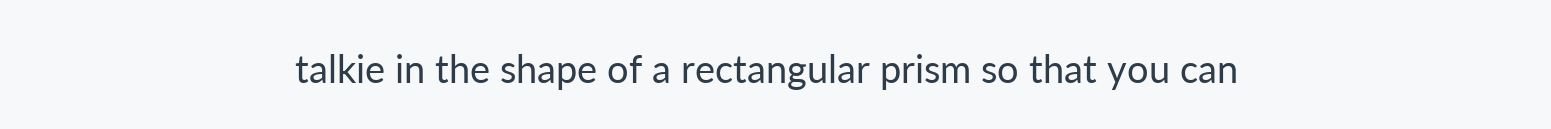talkie in the shape of a rectangular prism so that you can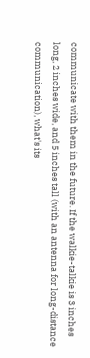communicate with them in the future. If the walkie-talkie is 3 inches long, 2 inches wide, and 5 inches tall (with an antenna for long-distance communication), what's its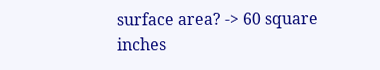surface area? -> 60 square inches